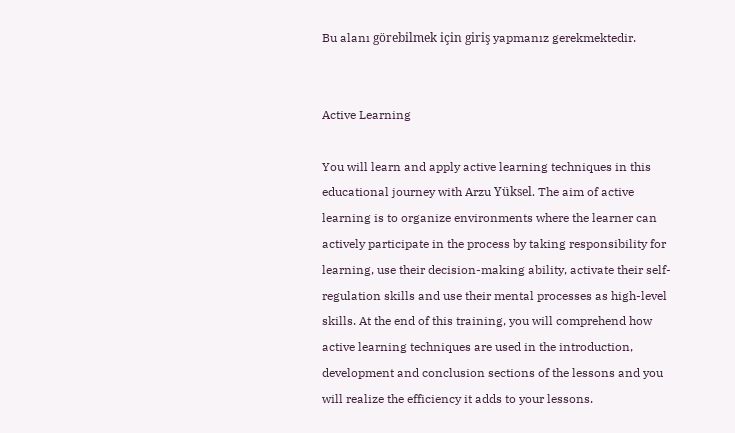Bu alanı görebilmek için giriş yapmanız gerekmektedir.


Active Learning

You will learn and apply active learning techniques in this educational journey with Arzu Yüksel. The aim of active learning is to organize environments where the learner can actively participate in the process by taking responsibility for learning, use their decision-making ability, activate their self-regulation skills and use their mental processes as high-level skills. At the end of this training, you will comprehend how active learning techniques are used in the introduction, development and conclusion sections of the lessons and you will realize the efficiency it adds to your lessons.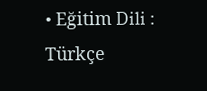• Eğitim Dili : Türkçe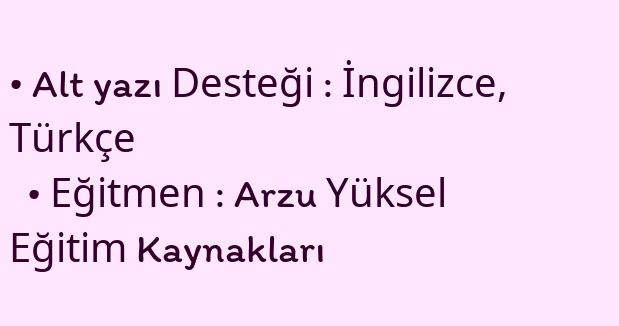• Alt yazı Desteği : İngilizce, Türkçe
  • Eğitmen : Arzu Yüksel
Eğitim Kaynakları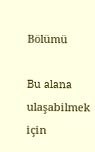Bölümü

Bu alana ulaşabilmek için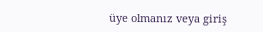üye olmanız veya giriş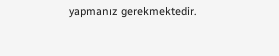yapmanız gerekmektedir.